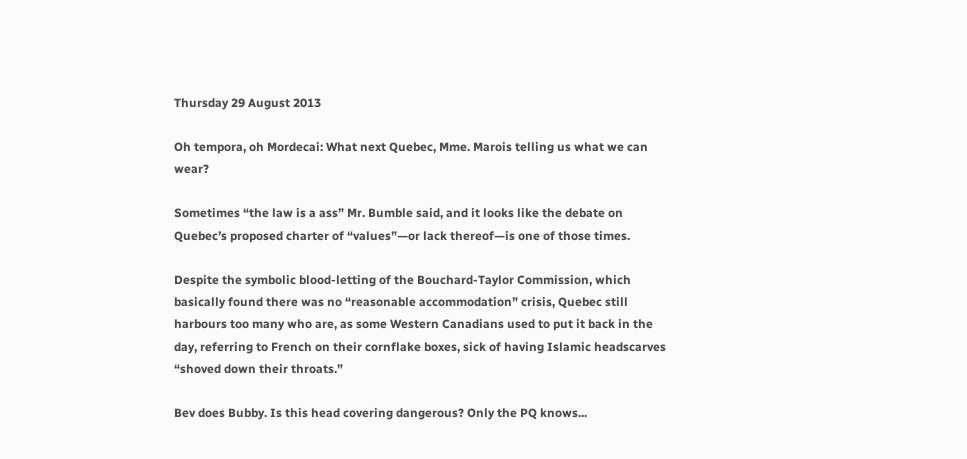Thursday 29 August 2013

Oh tempora, oh Mordecai: What next Quebec, Mme. Marois telling us what we can wear?

Sometimes “the law is a ass” Mr. Bumble said, and it looks like the debate on Quebec’s proposed charter of “values”—or lack thereof—is one of those times.

Despite the symbolic blood-letting of the Bouchard-Taylor Commission, which basically found there was no “reasonable accommodation” crisis, Quebec still harbours too many who are, as some Western Canadians used to put it back in the day, referring to French on their cornflake boxes, sick of having Islamic headscarves “shoved down their throats.”

Bev does Bubby. Is this head covering dangerous? Only the PQ knows...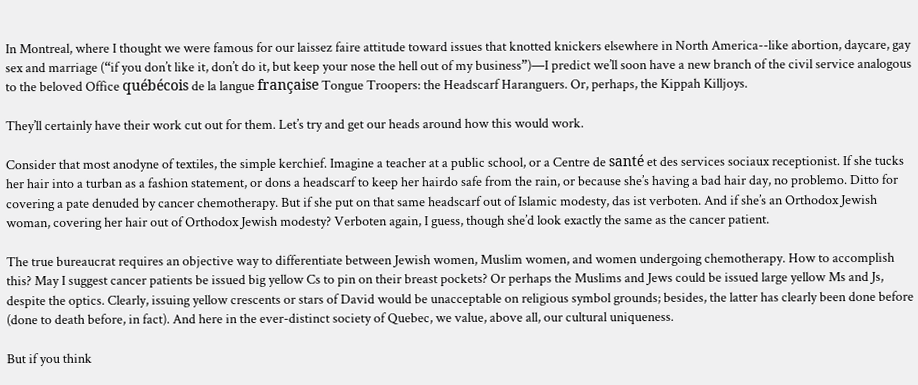In Montreal, where I thought we were famous for our laissez faire attitude toward issues that knotted knickers elsewhere in North America--like abortion, daycare, gay sex and marriage (“if you don’t like it, don’t do it, but keep your nose the hell out of my business”)—I predict we’ll soon have a new branch of the civil service analogous to the beloved Office québécois de la langue française Tongue Troopers: the Headscarf Haranguers. Or, perhaps, the Kippah Killjoys.

They’ll certainly have their work cut out for them. Let’s try and get our heads around how this would work.

Consider that most anodyne of textiles, the simple kerchief. Imagine a teacher at a public school, or a Centre de santé et des services sociaux receptionist. If she tucks her hair into a turban as a fashion statement, or dons a headscarf to keep her hairdo safe from the rain, or because she’s having a bad hair day, no problemo. Ditto for covering a pate denuded by cancer chemotherapy. But if she put on that same headscarf out of Islamic modesty, das ist verboten. And if she’s an Orthodox Jewish woman, covering her hair out of Orthodox Jewish modesty? Verboten again, I guess, though she’d look exactly the same as the cancer patient.

The true bureaucrat requires an objective way to differentiate between Jewish women, Muslim women, and women undergoing chemotherapy. How to accomplish this? May I suggest cancer patients be issued big yellow Cs to pin on their breast pockets? Or perhaps the Muslims and Jews could be issued large yellow Ms and Js, despite the optics. Clearly, issuing yellow crescents or stars of David would be unacceptable on religious symbol grounds; besides, the latter has clearly been done before (done to death before, in fact). And here in the ever-distinct society of Quebec, we value, above all, our cultural uniqueness.

But if you think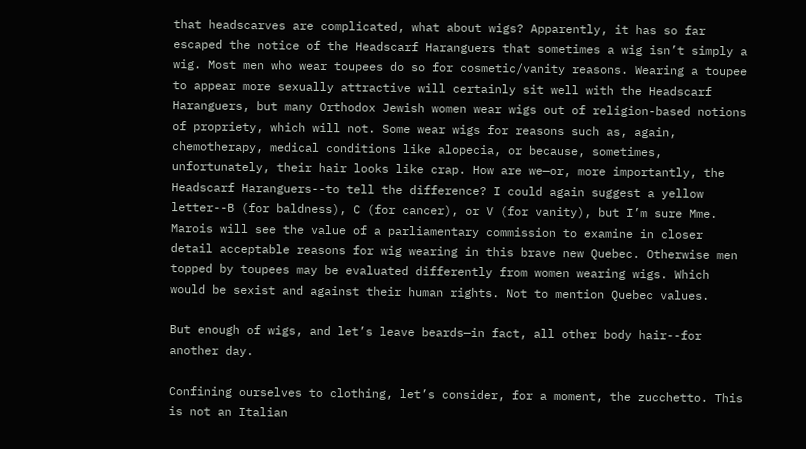that headscarves are complicated, what about wigs? Apparently, it has so far escaped the notice of the Headscarf Haranguers that sometimes a wig isn’t simply a wig. Most men who wear toupees do so for cosmetic/vanity reasons. Wearing a toupee to appear more sexually attractive will certainly sit well with the Headscarf Haranguers, but many Orthodox Jewish women wear wigs out of religion-based notions of propriety, which will not. Some wear wigs for reasons such as, again, chemotherapy, medical conditions like alopecia, or because, sometimes, unfortunately, their hair looks like crap. How are we—or, more importantly, the Headscarf Haranguers--to tell the difference? I could again suggest a yellow letter--B (for baldness), C (for cancer), or V (for vanity), but I’m sure Mme. Marois will see the value of a parliamentary commission to examine in closer detail acceptable reasons for wig wearing in this brave new Quebec. Otherwise men topped by toupees may be evaluated differently from women wearing wigs. Which would be sexist and against their human rights. Not to mention Quebec values.

But enough of wigs, and let’s leave beards—in fact, all other body hair--for another day.

Confining ourselves to clothing, let’s consider, for a moment, the zucchetto. This is not an Italian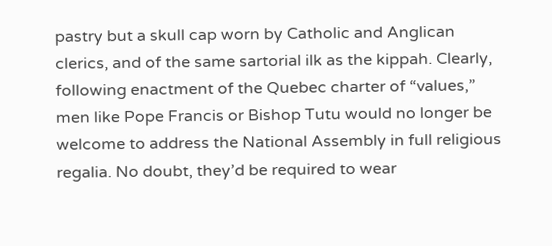pastry but a skull cap worn by Catholic and Anglican clerics, and of the same sartorial ilk as the kippah. Clearly, following enactment of the Quebec charter of “values,” men like Pope Francis or Bishop Tutu would no longer be welcome to address the National Assembly in full religious regalia. No doubt, they’d be required to wear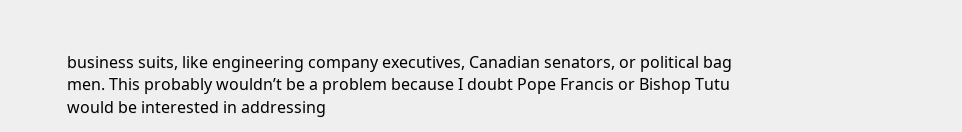business suits, like engineering company executives, Canadian senators, or political bag men. This probably wouldn’t be a problem because I doubt Pope Francis or Bishop Tutu would be interested in addressing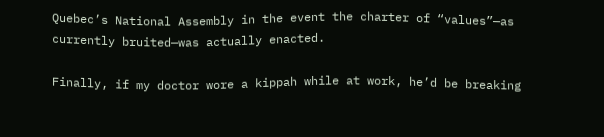Quebec’s National Assembly in the event the charter of “values”—as currently bruited—was actually enacted.

Finally, if my doctor wore a kippah while at work, he’d be breaking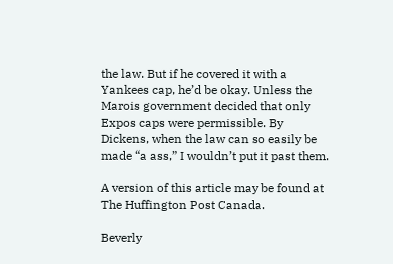the law. But if he covered it with a Yankees cap, he’d be okay. Unless the Marois government decided that only Expos caps were permissible. By Dickens, when the law can so easily be made “a ass,” I wouldn’t put it past them.

A version of this article may be found at
The Huffington Post Canada.

Beverly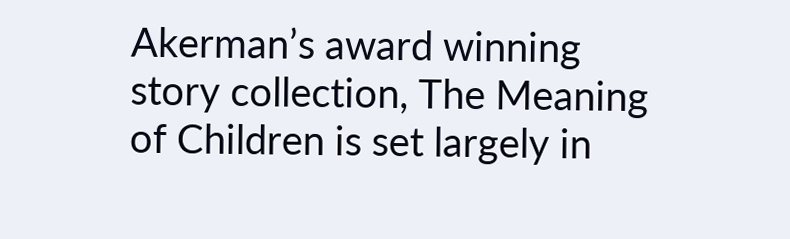Akerman’s award winning story collection, The Meaning of Children is set largely in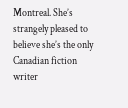Montreal. She’s strangely pleased to believe she’s the only Canadian fiction writer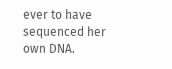ever to have sequenced her own DNA.